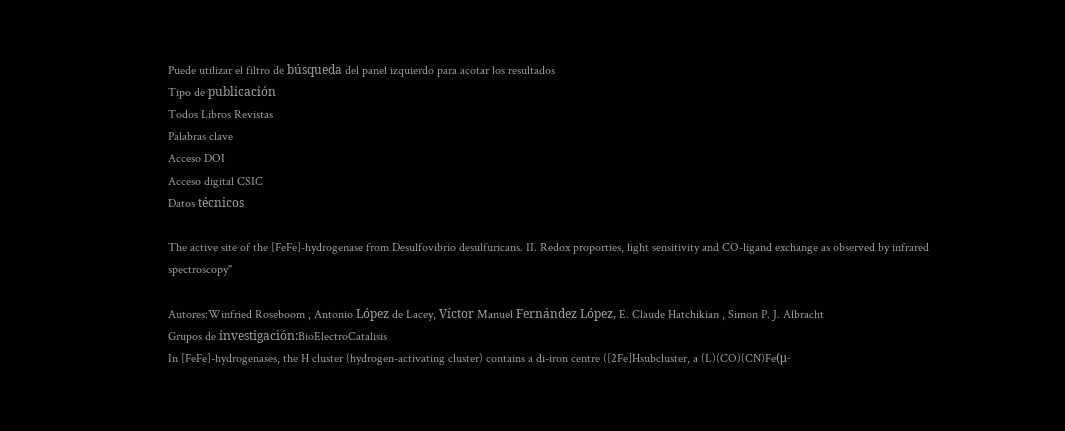Puede utilizar el filtro de búsqueda del panel izquierdo para acotar los resultados
Tipo de publicación
Todos Libros Revistas
Palabras clave
Acceso DOI
Acceso digital CSIC
Datos técnicos

The active site of the [FeFe]-hydrogenase from Desulfovibrio desulfuricans. II. Redox proporties, light sensitivity and CO-ligand exchange as observed by infrared spectroscopy"

Autores:Winfried Roseboom , Antonio López de Lacey, Víctor Manuel Fernández López, E. Claude Hatchikian , Simon P. J. Albracht
Grupos de investigación:BioElectroCatalisis
In [FeFe]-hydrogenases, the H cluster (hydrogen-activating cluster) contains a di-iron centre ([2Fe]Hsubcluster, a (L)(CO)(CN)Fe(μ-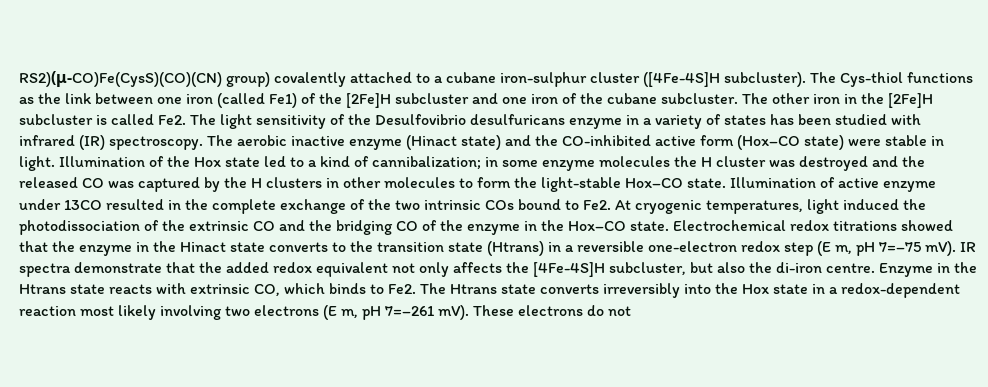RS2)(μ-CO)Fe(CysS)(CO)(CN) group) covalently attached to a cubane iron-sulphur cluster ([4Fe-4S]H subcluster). The Cys-thiol functions as the link between one iron (called Fe1) of the [2Fe]H subcluster and one iron of the cubane subcluster. The other iron in the [2Fe]H subcluster is called Fe2. The light sensitivity of the Desulfovibrio desulfuricans enzyme in a variety of states has been studied with infrared (IR) spectroscopy. The aerobic inactive enzyme (Hinact state) and the CO-inhibited active form (Hox–CO state) were stable in light. Illumination of the Hox state led to a kind of cannibalization; in some enzyme molecules the H cluster was destroyed and the released CO was captured by the H clusters in other molecules to form the light-stable Hox–CO state. Illumination of active enzyme under 13CO resulted in the complete exchange of the two intrinsic COs bound to Fe2. At cryogenic temperatures, light induced the photodissociation of the extrinsic CO and the bridging CO of the enzyme in the Hox–CO state. Electrochemical redox titrations showed that the enzyme in the Hinact state converts to the transition state (Htrans) in a reversible one-electron redox step (E m, pH 7=–75 mV). IR spectra demonstrate that the added redox equivalent not only affects the [4Fe-4S]H subcluster, but also the di-iron centre. Enzyme in the Htrans state reacts with extrinsic CO, which binds to Fe2. The Htrans state converts irreversibly into the Hox state in a redox-dependent reaction most likely involving two electrons (E m, pH 7=–261 mV). These electrons do not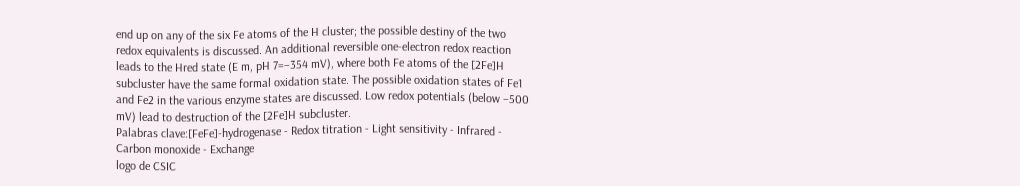end up on any of the six Fe atoms of the H cluster; the possible destiny of the two redox equivalents is discussed. An additional reversible one-electron redox reaction leads to the Hred state (E m, pH 7=–354 mV), where both Fe atoms of the [2Fe]H subcluster have the same formal oxidation state. The possible oxidation states of Fe1 and Fe2 in the various enzyme states are discussed. Low redox potentials (below –500 mV) lead to destruction of the [2Fe]H subcluster.
Palabras clave:[FeFe]-hydrogenase - Redox titration - Light sensitivity - Infrared - Carbon monoxide - Exchange
logo de CSIC